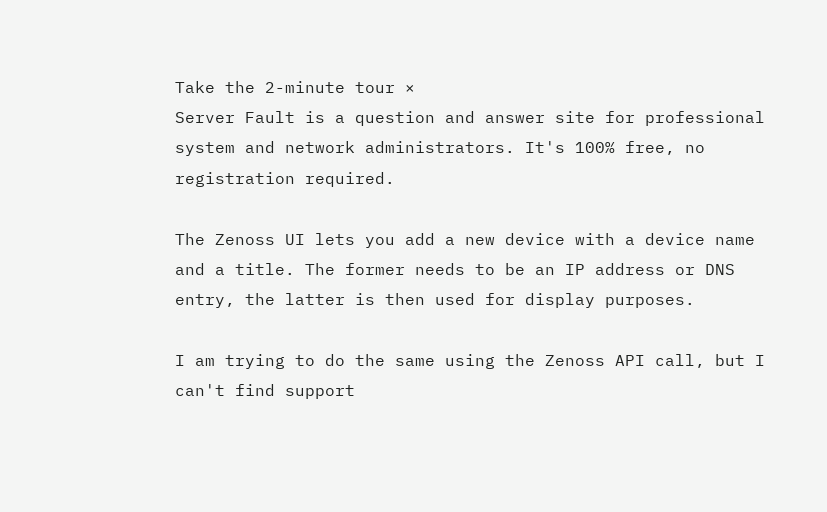Take the 2-minute tour ×
Server Fault is a question and answer site for professional system and network administrators. It's 100% free, no registration required.

The Zenoss UI lets you add a new device with a device name and a title. The former needs to be an IP address or DNS entry, the latter is then used for display purposes.

I am trying to do the same using the Zenoss API call, but I can't find support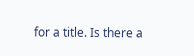for a title. Is there a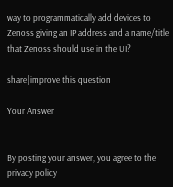way to programmatically add devices to Zenoss giving an IP address and a name/title that Zenoss should use in the UI?

share|improve this question

Your Answer


By posting your answer, you agree to the privacy policy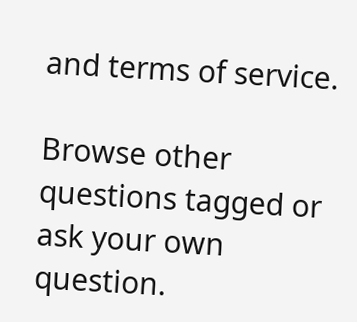and terms of service.

Browse other questions tagged or ask your own question.